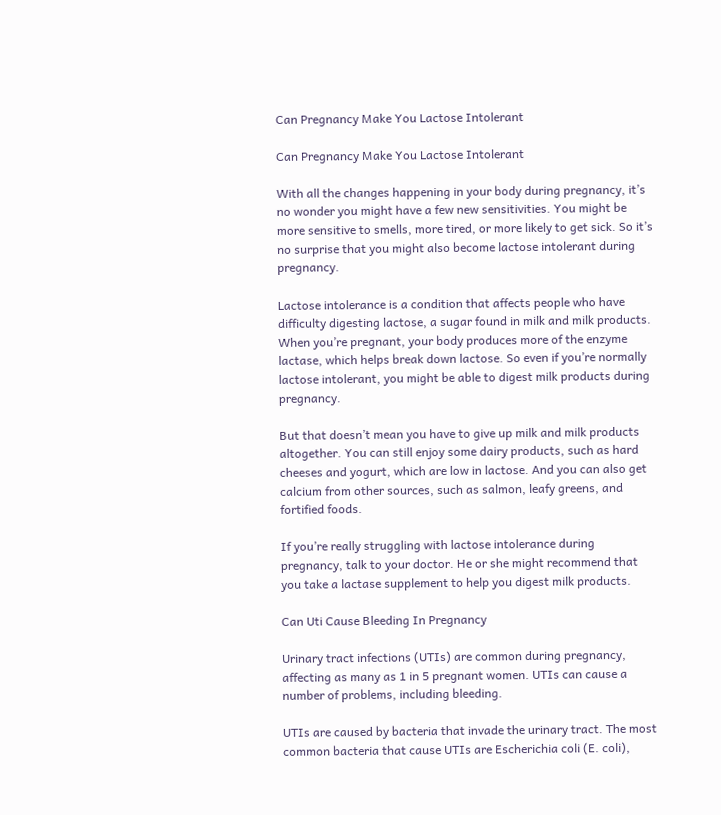Can Pregnancy Make You Lactose Intolerant

Can Pregnancy Make You Lactose Intolerant

With all the changes happening in your body during pregnancy, it’s no wonder you might have a few new sensitivities. You might be more sensitive to smells, more tired, or more likely to get sick. So it’s no surprise that you might also become lactose intolerant during pregnancy.

Lactose intolerance is a condition that affects people who have difficulty digesting lactose, a sugar found in milk and milk products. When you’re pregnant, your body produces more of the enzyme lactase, which helps break down lactose. So even if you’re normally lactose intolerant, you might be able to digest milk products during pregnancy.

But that doesn’t mean you have to give up milk and milk products altogether. You can still enjoy some dairy products, such as hard cheeses and yogurt, which are low in lactose. And you can also get calcium from other sources, such as salmon, leafy greens, and fortified foods.

If you’re really struggling with lactose intolerance during pregnancy, talk to your doctor. He or she might recommend that you take a lactase supplement to help you digest milk products.

Can Uti Cause Bleeding In Pregnancy

Urinary tract infections (UTIs) are common during pregnancy, affecting as many as 1 in 5 pregnant women. UTIs can cause a number of problems, including bleeding.

UTIs are caused by bacteria that invade the urinary tract. The most common bacteria that cause UTIs are Escherichia coli (E. coli),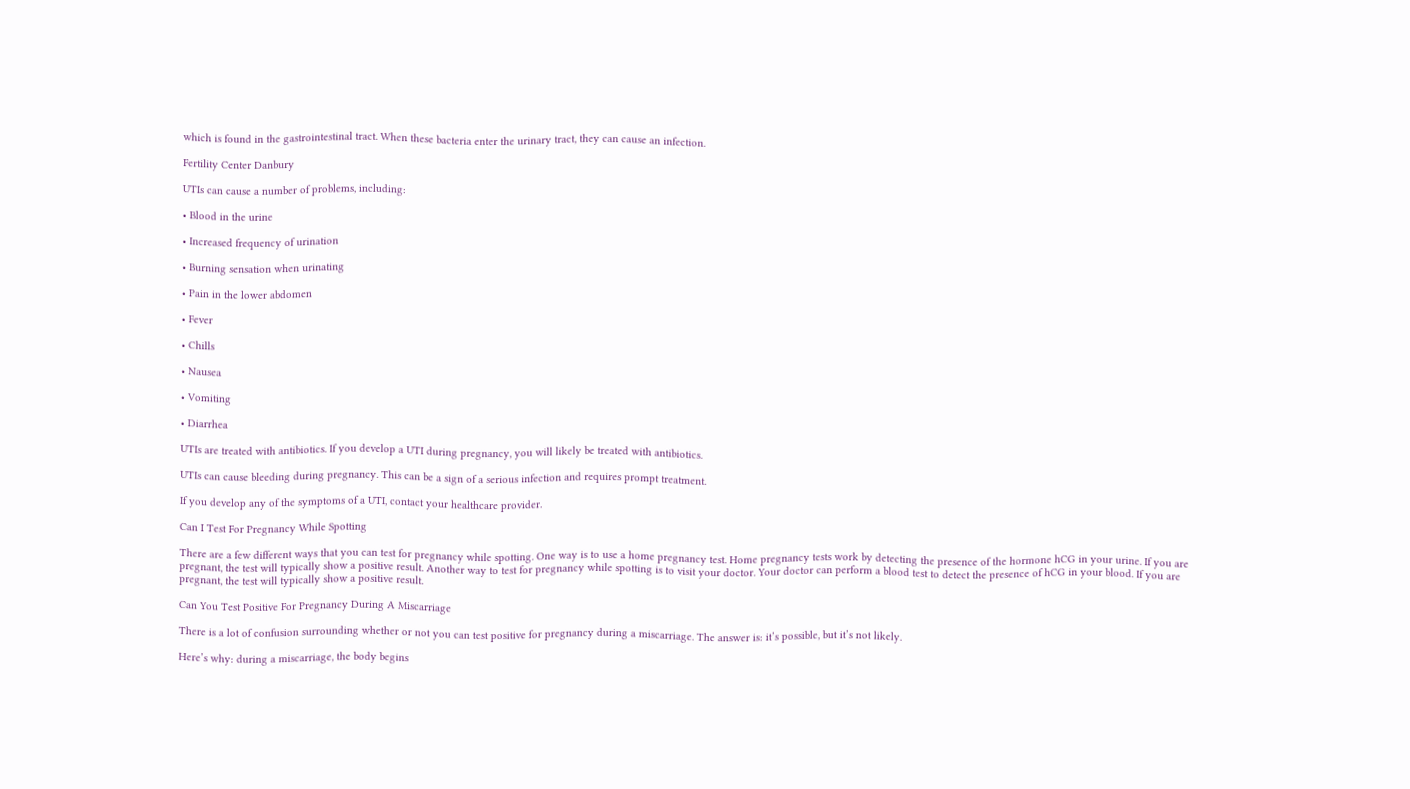which is found in the gastrointestinal tract. When these bacteria enter the urinary tract, they can cause an infection.

Fertility Center Danbury

UTIs can cause a number of problems, including:

• Blood in the urine

• Increased frequency of urination

• Burning sensation when urinating

• Pain in the lower abdomen

• Fever

• Chills

• Nausea

• Vomiting

• Diarrhea

UTIs are treated with antibiotics. If you develop a UTI during pregnancy, you will likely be treated with antibiotics.

UTIs can cause bleeding during pregnancy. This can be a sign of a serious infection and requires prompt treatment.

If you develop any of the symptoms of a UTI, contact your healthcare provider.

Can I Test For Pregnancy While Spotting

There are a few different ways that you can test for pregnancy while spotting. One way is to use a home pregnancy test. Home pregnancy tests work by detecting the presence of the hormone hCG in your urine. If you are pregnant, the test will typically show a positive result. Another way to test for pregnancy while spotting is to visit your doctor. Your doctor can perform a blood test to detect the presence of hCG in your blood. If you are pregnant, the test will typically show a positive result.

Can You Test Positive For Pregnancy During A Miscarriage

There is a lot of confusion surrounding whether or not you can test positive for pregnancy during a miscarriage. The answer is: it’s possible, but it’s not likely.

Here’s why: during a miscarriage, the body begins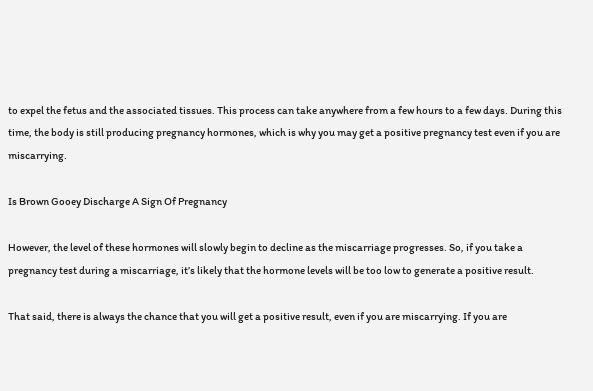to expel the fetus and the associated tissues. This process can take anywhere from a few hours to a few days. During this time, the body is still producing pregnancy hormones, which is why you may get a positive pregnancy test even if you are miscarrying.

Is Brown Gooey Discharge A Sign Of Pregnancy

However, the level of these hormones will slowly begin to decline as the miscarriage progresses. So, if you take a pregnancy test during a miscarriage, it’s likely that the hormone levels will be too low to generate a positive result.

That said, there is always the chance that you will get a positive result, even if you are miscarrying. If you are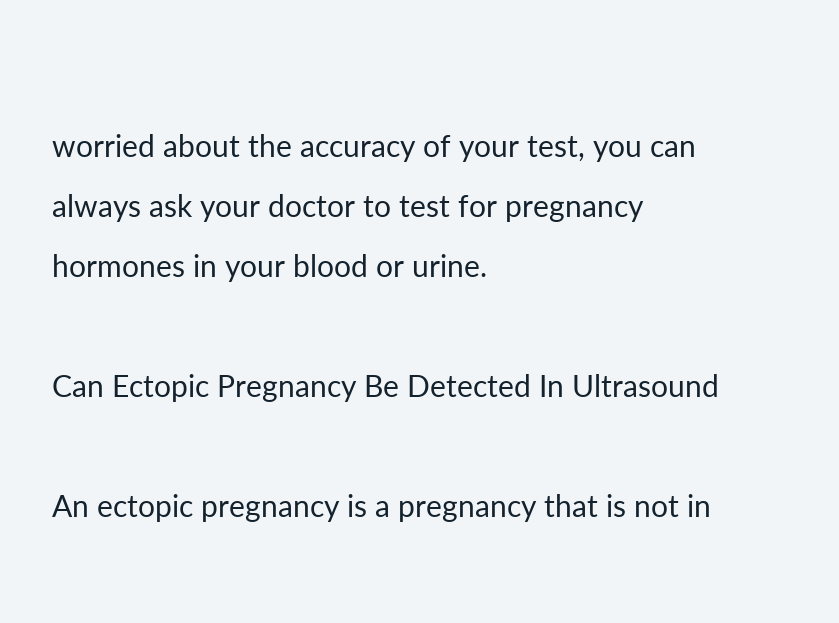worried about the accuracy of your test, you can always ask your doctor to test for pregnancy hormones in your blood or urine.

Can Ectopic Pregnancy Be Detected In Ultrasound

An ectopic pregnancy is a pregnancy that is not in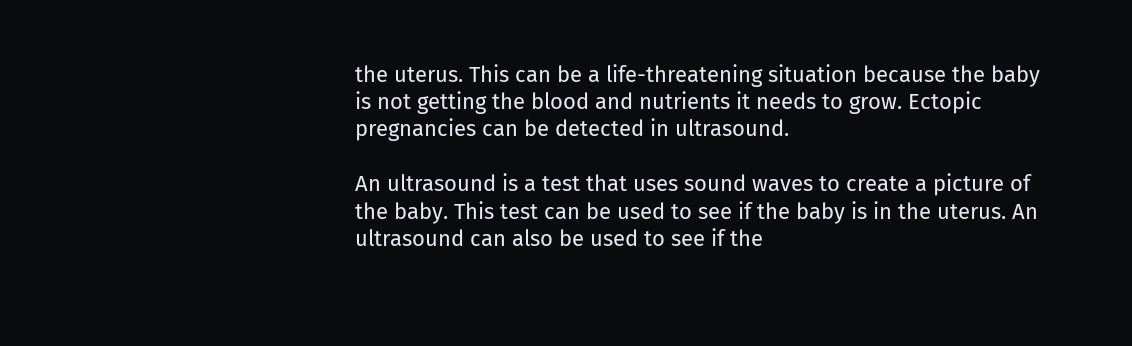the uterus. This can be a life-threatening situation because the baby is not getting the blood and nutrients it needs to grow. Ectopic pregnancies can be detected in ultrasound.

An ultrasound is a test that uses sound waves to create a picture of the baby. This test can be used to see if the baby is in the uterus. An ultrasound can also be used to see if the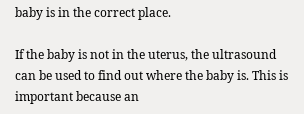baby is in the correct place.

If the baby is not in the uterus, the ultrasound can be used to find out where the baby is. This is important because an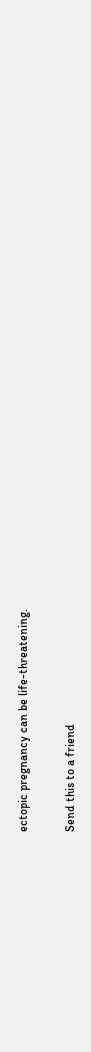ectopic pregnancy can be life-threatening.

Send this to a friend